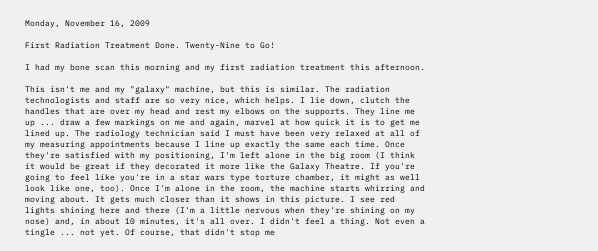Monday, November 16, 2009

First Radiation Treatment Done. Twenty-Nine to Go!

I had my bone scan this morning and my first radiation treatment this afternoon.

This isn't me and my "galaxy" machine, but this is similar. The radiation technologists and staff are so very nice, which helps. I lie down, clutch the handles that are over my head and rest my elbows on the supports. They line me up ... draw a few markings on me and again, marvel at how quick it is to get me lined up. The radiology technician said I must have been very relaxed at all of my measuring appointments because I line up exactly the same each time. Once they're satisfied with my positioning, I'm left alone in the big room (I think it would be great if they decorated it more like the Galaxy Theatre. If you're going to feel like you're in a star wars type torture chamber, it might as well look like one, too). Once I'm alone in the room, the machine starts whirring and moving about. It gets much closer than it shows in this picture. I see red lights shining here and there (I'm a little nervous when they're shining on my nose) and, in about 10 minutes, it's all over. I didn't feel a thing. Not even a tingle ... not yet. Of course, that didn't stop me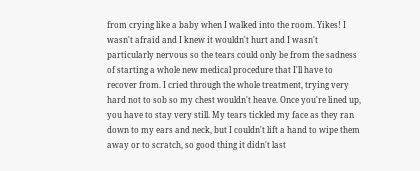from crying like a baby when I walked into the room. Yikes! I wasn't afraid and I knew it wouldn't hurt and I wasn't particularly nervous so the tears could only be from the sadness of starting a whole new medical procedure that I'll have to recover from. I cried through the whole treatment, trying very hard not to sob so my chest wouldn't heave. Once you're lined up, you have to stay very still. My tears tickled my face as they ran down to my ears and neck, but I couldn't lift a hand to wipe them away or to scratch, so good thing it didn't last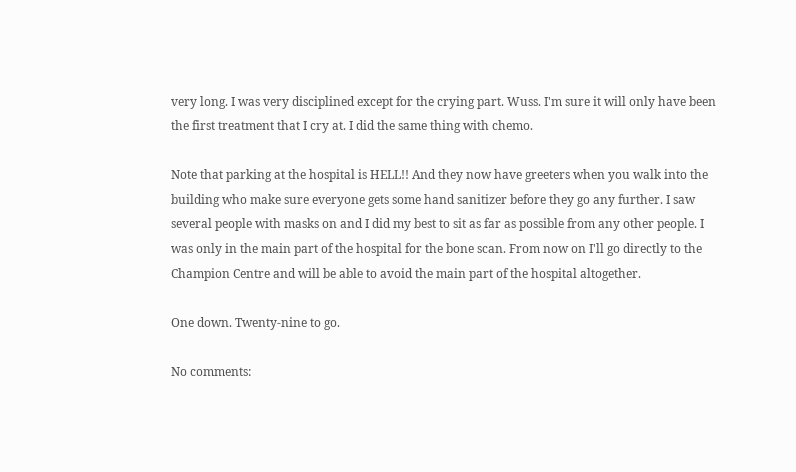very long. I was very disciplined except for the crying part. Wuss. I'm sure it will only have been the first treatment that I cry at. I did the same thing with chemo.

Note that parking at the hospital is HELL!! And they now have greeters when you walk into the building who make sure everyone gets some hand sanitizer before they go any further. I saw several people with masks on and I did my best to sit as far as possible from any other people. I was only in the main part of the hospital for the bone scan. From now on I'll go directly to the Champion Centre and will be able to avoid the main part of the hospital altogether.

One down. Twenty-nine to go.

No comments: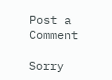Post a Comment

Sorry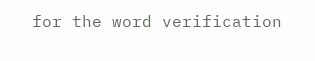for the word verification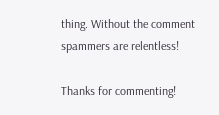thing. Without the comment spammers are relentless!

Thanks for commenting!